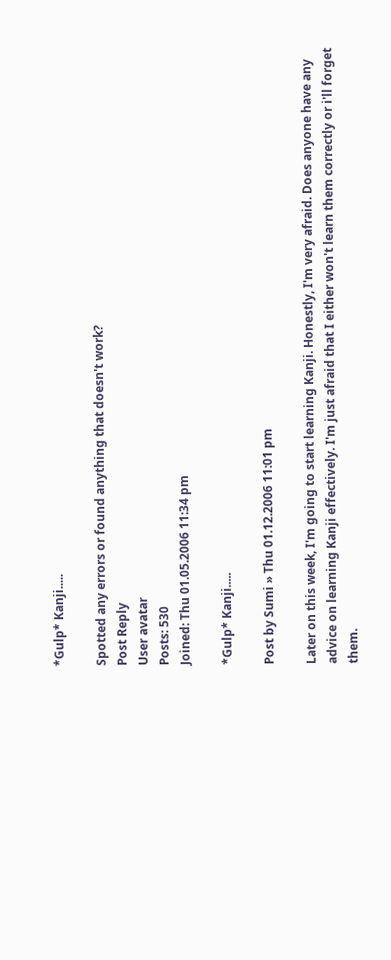*Gulp* Kanji.....

Spotted any errors or found anything that doesn't work?
Post Reply
User avatar
Posts: 530
Joined: Thu 01.05.2006 11:34 pm

*Gulp* Kanji.....

Post by Sumi » Thu 01.12.2006 11:01 pm

Later on this week, I'm going to start learning Kanji. Honestly, I'm very afraid. Does anyone have any advice on learning Kanji effectively. I'm just afraid that I either won't learn them correctly or i'll forget them.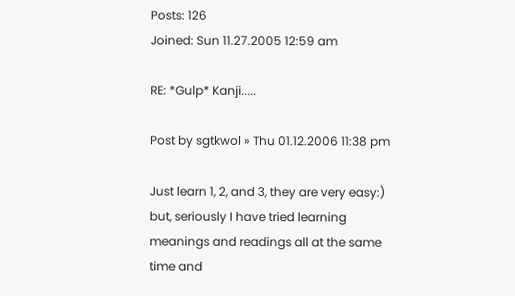Posts: 126
Joined: Sun 11.27.2005 12:59 am

RE: *Gulp* Kanji.....

Post by sgtkwol » Thu 01.12.2006 11:38 pm

Just learn 1, 2, and 3, they are very easy:) but, seriously I have tried learning meanings and readings all at the same time and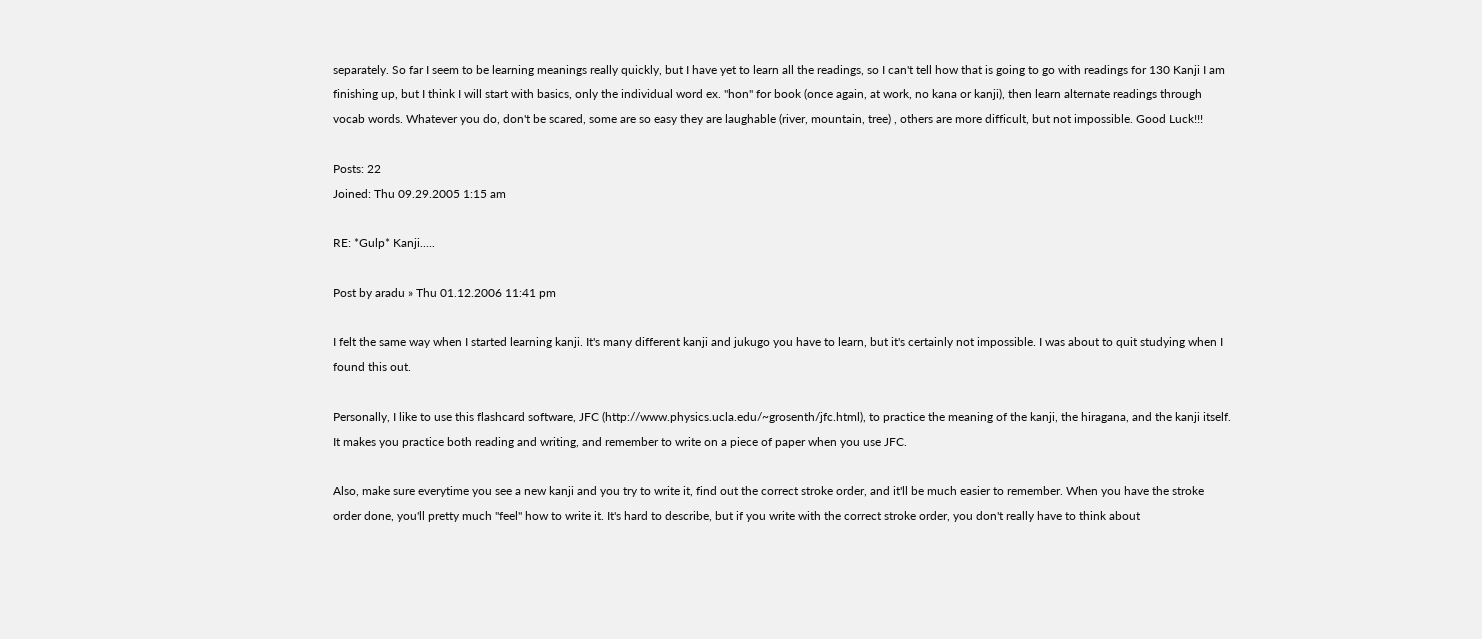separately. So far I seem to be learning meanings really quickly, but I have yet to learn all the readings, so I can't tell how that is going to go with readings for 130 Kanji I am finishing up, but I think I will start with basics, only the individual word ex. "hon" for book (once again, at work, no kana or kanji), then learn alternate readings through vocab words. Whatever you do, don't be scared, some are so easy they are laughable (river, mountain, tree) , others are more difficult, but not impossible. Good Luck!!!

Posts: 22
Joined: Thu 09.29.2005 1:15 am

RE: *Gulp* Kanji.....

Post by aradu » Thu 01.12.2006 11:41 pm

I felt the same way when I started learning kanji. It's many different kanji and jukugo you have to learn, but it's certainly not impossible. I was about to quit studying when I found this out.

Personally, I like to use this flashcard software, JFC (http://www.physics.ucla.edu/~grosenth/jfc.html), to practice the meaning of the kanji, the hiragana, and the kanji itself. It makes you practice both reading and writing, and remember to write on a piece of paper when you use JFC.

Also, make sure everytime you see a new kanji and you try to write it, find out the correct stroke order, and it'll be much easier to remember. When you have the stroke order done, you'll pretty much "feel" how to write it. It's hard to describe, but if you write with the correct stroke order, you don't really have to think about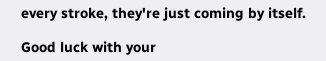every stroke, they're just coming by itself.

Good luck with your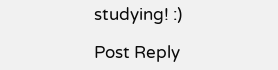studying! :)

Post Reply